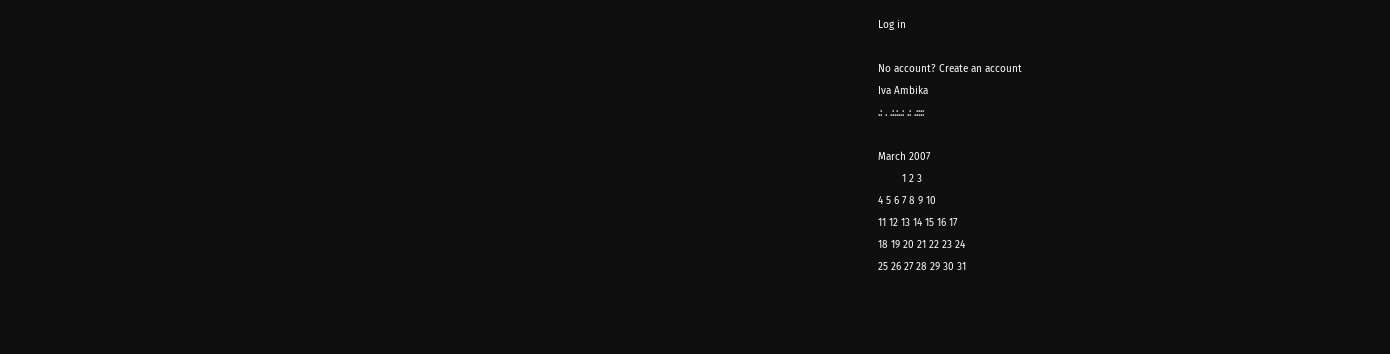Log in

No account? Create an account
Iva Ambika
.: . .:.:..: .: .::::

March 2007
        1 2 3
4 5 6 7 8 9 10
11 12 13 14 15 16 17
18 19 20 21 22 23 24
25 26 27 28 29 30 31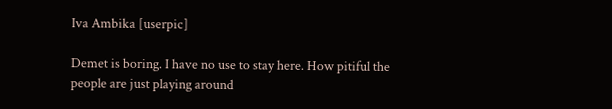Iva Ambika [userpic]

Demet is boring. I have no use to stay here. How pitiful the people are just playing around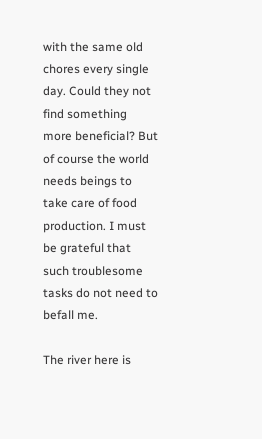with the same old chores every single day. Could they not find something more beneficial? But of course the world needs beings to take care of food production. I must be grateful that such troublesome tasks do not need to befall me.

The river here is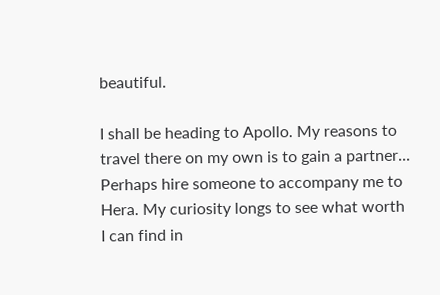beautiful.

I shall be heading to Apollo. My reasons to travel there on my own is to gain a partner... Perhaps hire someone to accompany me to Hera. My curiosity longs to see what worth I can find in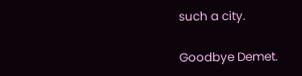such a city.

Goodbye Demet.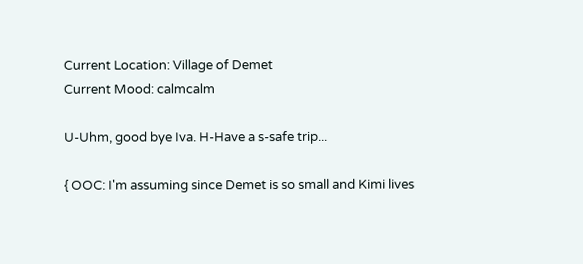Current Location: Village of Demet
Current Mood: calmcalm

U-Uhm, good bye Iva. H-Have a s-safe trip...

{ OOC: I'm assuming since Demet is so small and Kimi lives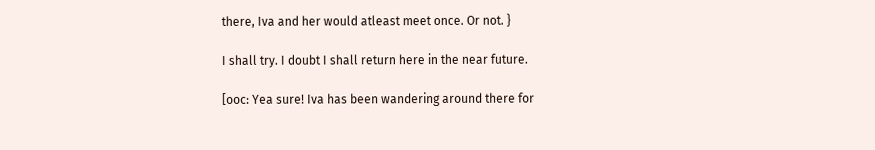there, Iva and her would atleast meet once. Or not. }

I shall try. I doubt I shall return here in the near future.

[ooc: Yea sure! Iva has been wandering around there for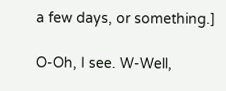a few days, or something.]

O-Oh, I see. W-Well,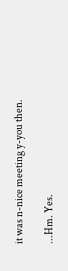it was n-nice meeting y-you then.

...Hm. Yes.